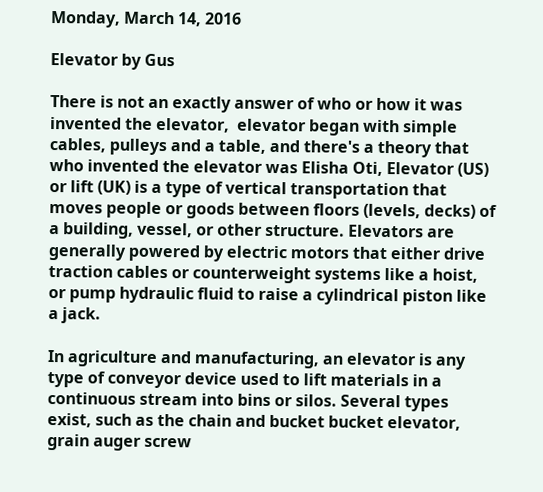Monday, March 14, 2016

Elevator by Gus

There is not an exactly answer of who or how it was invented the elevator,  elevator began with simple cables, pulleys and a table, and there's a theory that who invented the elevator was Elisha Oti, Elevator (US) or lift (UK) is a type of vertical transportation that moves people or goods between floors (levels, decks) of a building, vessel, or other structure. Elevators are generally powered by electric motors that either drive traction cables or counterweight systems like a hoist, or pump hydraulic fluid to raise a cylindrical piston like a jack.

In agriculture and manufacturing, an elevator is any type of conveyor device used to lift materials in a continuous stream into bins or silos. Several types exist, such as the chain and bucket bucket elevator, grain auger screw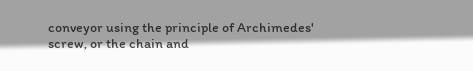conveyor using the principle of Archimedes' screw, or the chain and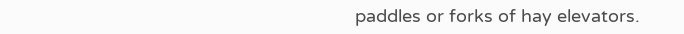paddles or forks of hay elevators.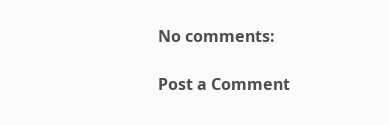No comments:

Post a Comment